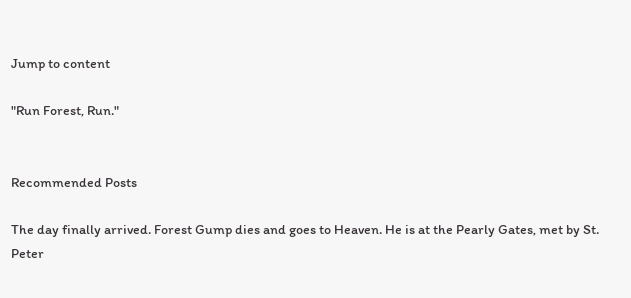Jump to content

"Run Forest, Run."


Recommended Posts

The day finally arrived. Forest Gump dies and goes to Heaven. He is at the Pearly Gates, met by St. Peter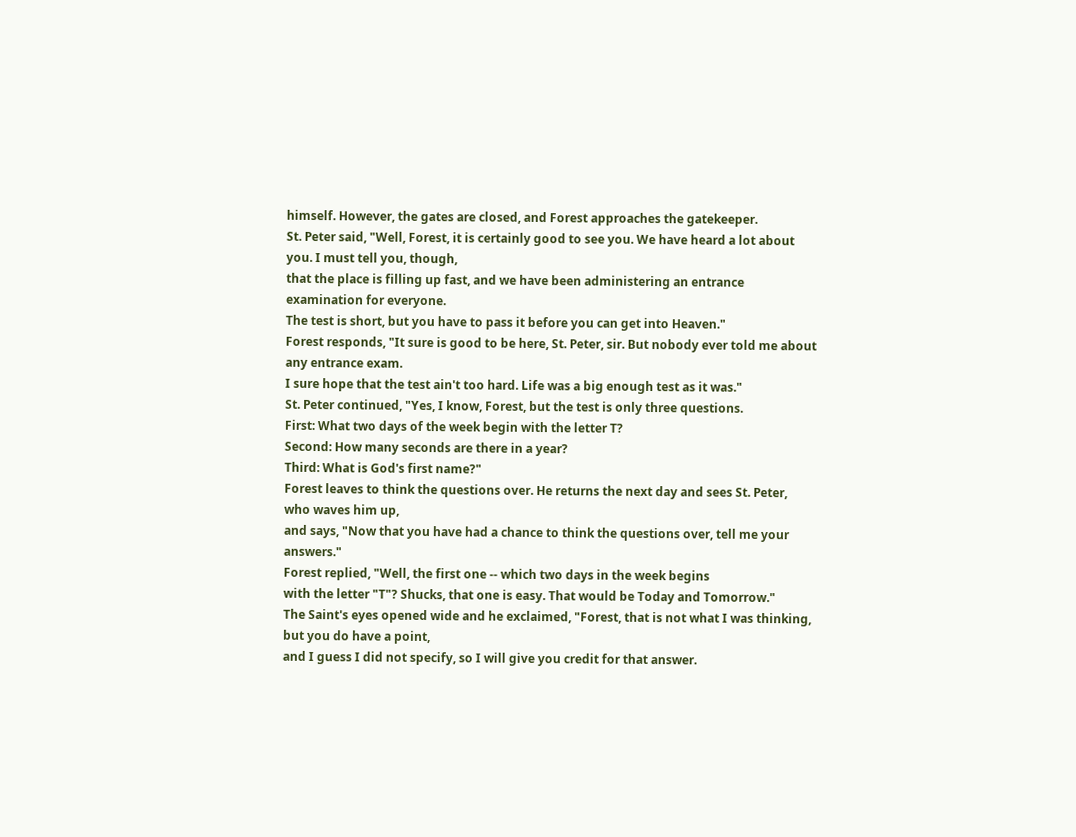himself. However, the gates are closed, and Forest approaches the gatekeeper.
St. Peter said, "Well, Forest, it is certainly good to see you. We have heard a lot about you. I must tell you, though,
that the place is filling up fast, and we have been administering an entrance examination for everyone.
The test is short, but you have to pass it before you can get into Heaven."
Forest responds, "It sure is good to be here, St. Peter, sir. But nobody ever told me about any entrance exam.
I sure hope that the test ain't too hard. Life was a big enough test as it was."
St. Peter continued, "Yes, I know, Forest, but the test is only three questions.
First: What two days of the week begin with the letter T?
Second: How many seconds are there in a year?
Third: What is God's first name?"
Forest leaves to think the questions over. He returns the next day and sees St. Peter, who waves him up,
and says, "Now that you have had a chance to think the questions over, tell me your answers."
Forest replied, "Well, the first one -- which two days in the week begins
with the letter "T"? Shucks, that one is easy. That would be Today and Tomorrow."
The Saint's eyes opened wide and he exclaimed, "Forest, that is not what I was thinking, but you do have a point,
and I guess I did not specify, so I will give you credit for that answer.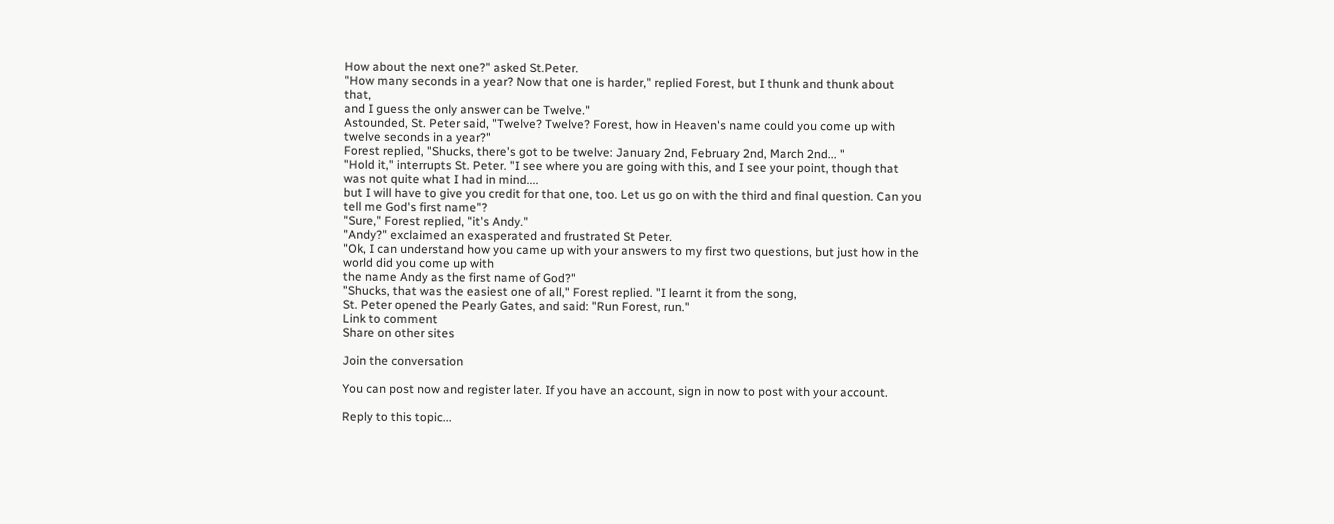How about the next one?" asked St.Peter.
"How many seconds in a year? Now that one is harder," replied Forest, but I thunk and thunk about that,
and I guess the only answer can be Twelve."
Astounded, St. Peter said, "Twelve? Twelve? Forest, how in Heaven's name could you come up with twelve seconds in a year?"
Forest replied, "Shucks, there's got to be twelve: January 2nd, February 2nd, March 2nd... "
"Hold it," interrupts St. Peter. "I see where you are going with this, and I see your point, though that was not quite what I had in mind....
but I will have to give you credit for that one, too. Let us go on with the third and final question. Can you tell me God's first name"?
"Sure," Forest replied, "it's Andy."
"Andy?" exclaimed an exasperated and frustrated St Peter.
"Ok, I can understand how you came up with your answers to my first two questions, but just how in the world did you come up with
the name Andy as the first name of God?"
"Shucks, that was the easiest one of all," Forest replied. "I learnt it from the song,
St. Peter opened the Pearly Gates, and said: "Run Forest, run."
Link to comment
Share on other sites

Join the conversation

You can post now and register later. If you have an account, sign in now to post with your account.

Reply to this topic...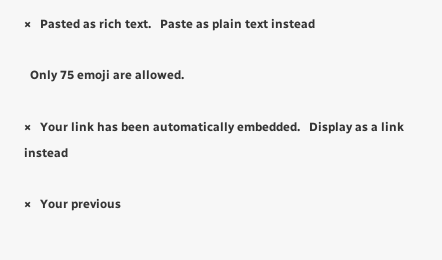×   Pasted as rich text.   Paste as plain text instead

  Only 75 emoji are allowed.

×   Your link has been automatically embedded.   Display as a link instead

×   Your previous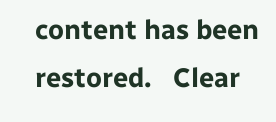content has been restored.   Clear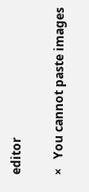editor

×   You cannot paste images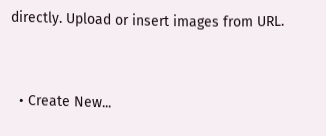directly. Upload or insert images from URL.


  • Create New...